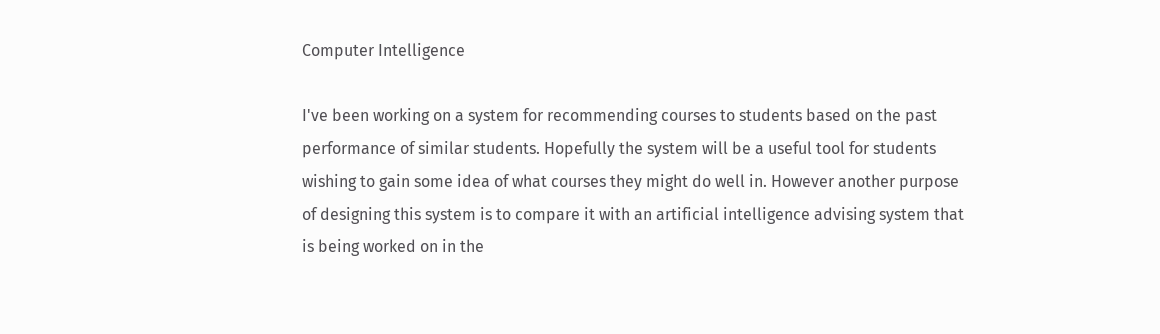Computer Intelligence

I've been working on a system for recommending courses to students based on the past performance of similar students. Hopefully the system will be a useful tool for students wishing to gain some idea of what courses they might do well in. However another purpose of designing this system is to compare it with an artificial intelligence advising system that is being worked on in the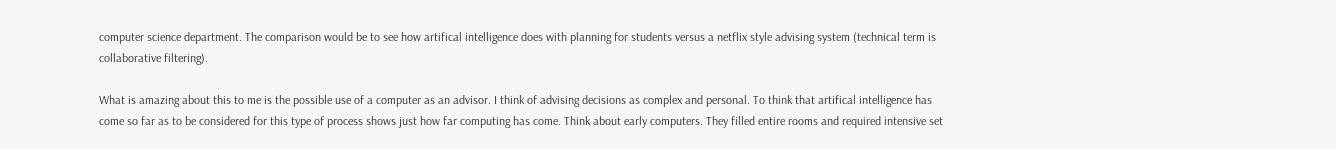computer science department. The comparison would be to see how artifical intelligence does with planning for students versus a netflix style advising system (technical term is collaborative filtering).

What is amazing about this to me is the possible use of a computer as an advisor. I think of advising decisions as complex and personal. To think that artifical intelligence has come so far as to be considered for this type of process shows just how far computing has come. Think about early computers. They filled entire rooms and required intensive set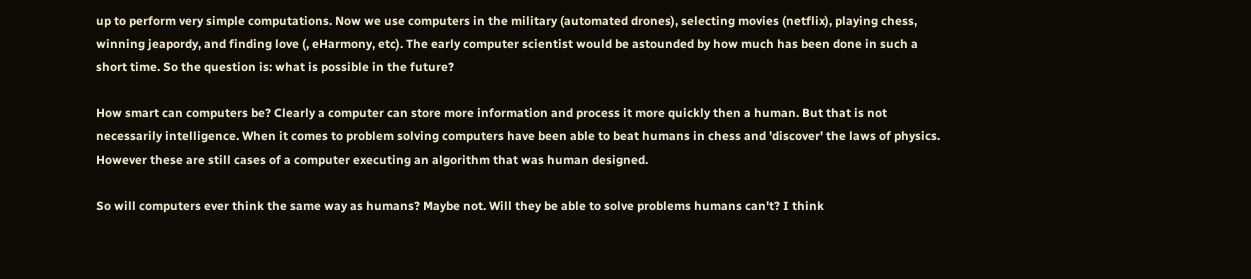up to perform very simple computations. Now we use computers in the military (automated drones), selecting movies (netflix), playing chess, winning jeapordy, and finding love (, eHarmony, etc). The early computer scientist would be astounded by how much has been done in such a short time. So the question is: what is possible in the future?

How smart can computers be? Clearly a computer can store more information and process it more quickly then a human. But that is not necessarily intelligence. When it comes to problem solving computers have been able to beat humans in chess and 'discover' the laws of physics. However these are still cases of a computer executing an algorithm that was human designed.

So will computers ever think the same way as humans? Maybe not. Will they be able to solve problems humans can't? I think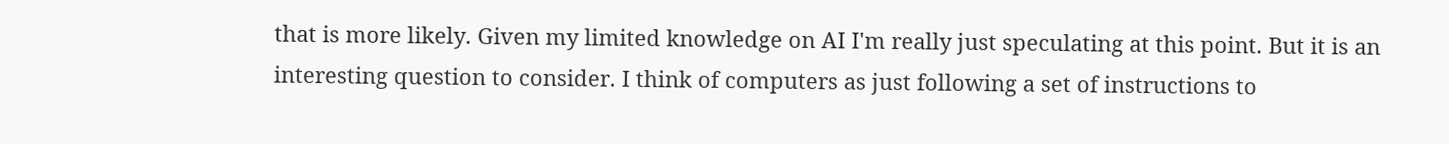that is more likely. Given my limited knowledge on AI I'm really just speculating at this point. But it is an interesting question to consider. I think of computers as just following a set of instructions to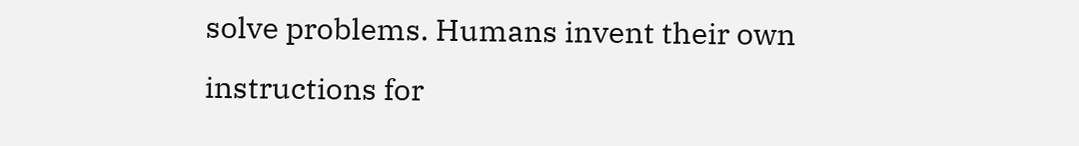solve problems. Humans invent their own instructions for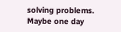solving problems. Maybe one day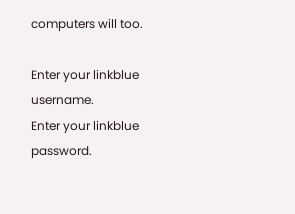computers will too.

Enter your linkblue username.
Enter your linkblue password.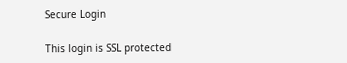Secure Login

This login is SSL protected